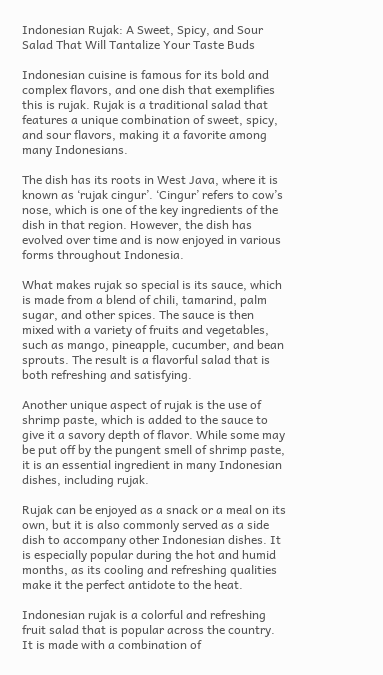Indonesian Rujak: A Sweet, Spicy, and Sour Salad That Will Tantalize Your Taste Buds

Indonesian cuisine is famous for its bold and complex flavors, and one dish that exemplifies this is rujak. Rujak is a traditional salad that features a unique combination of sweet, spicy, and sour flavors, making it a favorite among many Indonesians.

The dish has its roots in West Java, where it is known as ‘rujak cingur’. ‘Cingur’ refers to cow’s nose, which is one of the key ingredients of the dish in that region. However, the dish has evolved over time and is now enjoyed in various forms throughout Indonesia.

What makes rujak so special is its sauce, which is made from a blend of chili, tamarind, palm sugar, and other spices. The sauce is then mixed with a variety of fruits and vegetables, such as mango, pineapple, cucumber, and bean sprouts. The result is a flavorful salad that is both refreshing and satisfying.

Another unique aspect of rujak is the use of shrimp paste, which is added to the sauce to give it a savory depth of flavor. While some may be put off by the pungent smell of shrimp paste, it is an essential ingredient in many Indonesian dishes, including rujak.

Rujak can be enjoyed as a snack or a meal on its own, but it is also commonly served as a side dish to accompany other Indonesian dishes. It is especially popular during the hot and humid months, as its cooling and refreshing qualities make it the perfect antidote to the heat.

Indonesian rujak is a colorful and refreshing fruit salad that is popular across the country. It is made with a combination of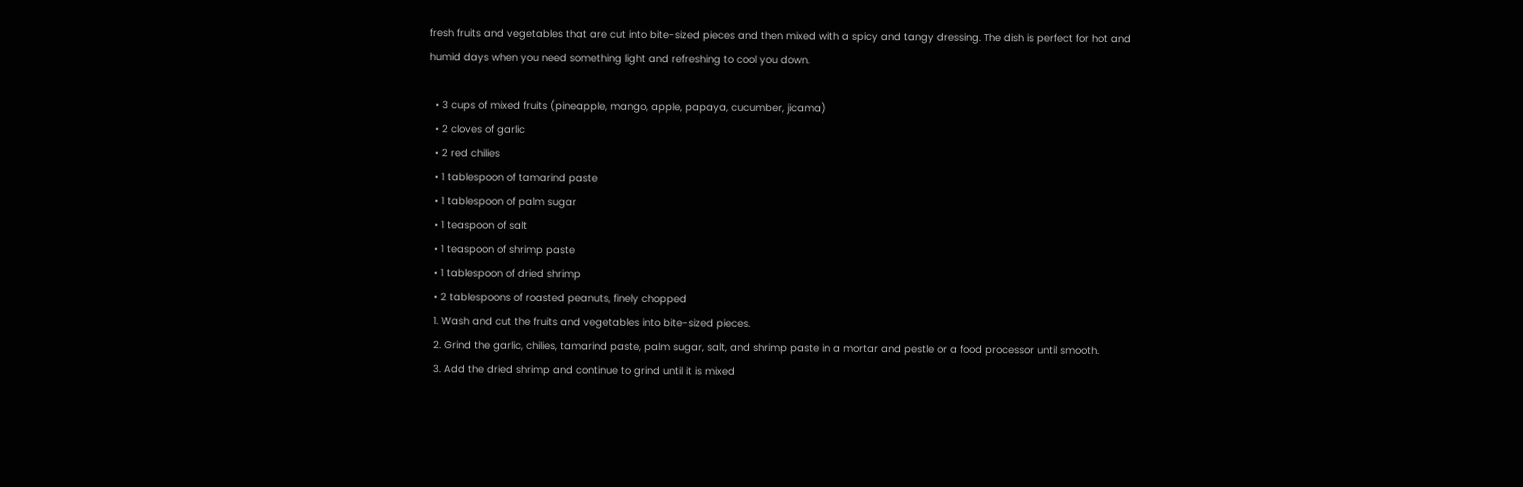fresh fruits and vegetables that are cut into bite-sized pieces and then mixed with a spicy and tangy dressing. The dish is perfect for hot and humid days when you need something light and refreshing to cool you down.

  • 3 cups of mixed fruits (pineapple, mango, apple, papaya, cucumber, jicama)
  • 2 cloves of garlic
  • 2 red chilies
  • 1 tablespoon of tamarind paste
  • 1 tablespoon of palm sugar
  • 1 teaspoon of salt
  • 1 teaspoon of shrimp paste
  • 1 tablespoon of dried shrimp
  • 2 tablespoons of roasted peanuts, finely chopped
  1. Wash and cut the fruits and vegetables into bite-sized pieces.
  2. Grind the garlic, chilies, tamarind paste, palm sugar, salt, and shrimp paste in a mortar and pestle or a food processor until smooth.
  3. Add the dried shrimp and continue to grind until it is mixed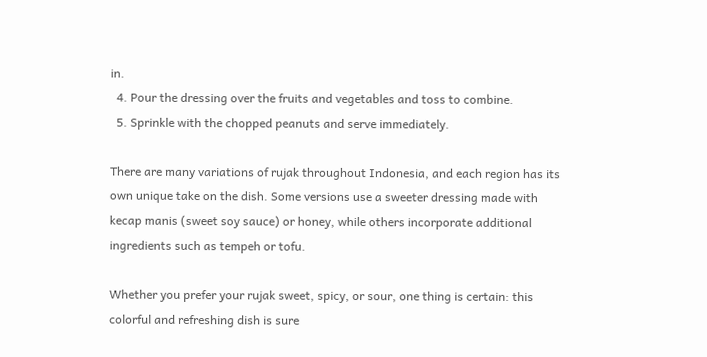in.
  4. Pour the dressing over the fruits and vegetables and toss to combine.
  5. Sprinkle with the chopped peanuts and serve immediately.

There are many variations of rujak throughout Indonesia, and each region has its own unique take on the dish. Some versions use a sweeter dressing made with kecap manis (sweet soy sauce) or honey, while others incorporate additional ingredients such as tempeh or tofu.

Whether you prefer your rujak sweet, spicy, or sour, one thing is certain: this colorful and refreshing dish is sure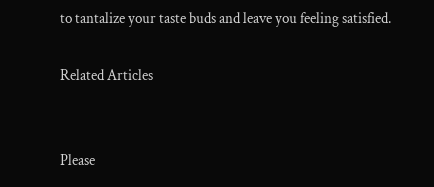to tantalize your taste buds and leave you feeling satisfied.

Related Articles


Please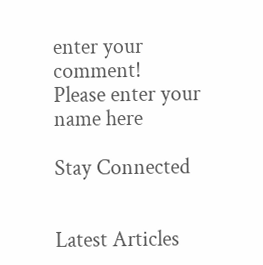enter your comment!
Please enter your name here

Stay Connected


Latest Articles